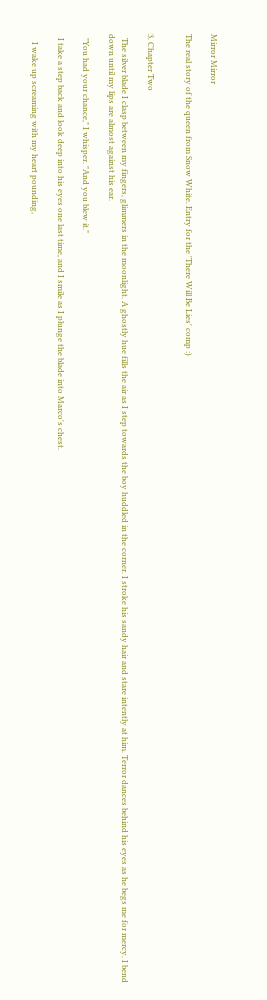Mirror Mirror

The real story of the queen from Snow White. Entry for the 'There Will Be Lies' comp :)


3. Chapter Two

  The silver blade I clasp between my fingers, glimmers in the moonlight. A ghostly hue fills the air as I step towards the boy huddled in the corner. I stroke his sandy hair and stare intently at him. Terror dances behind his eyes as he begs me for mercy. I bend down until my lips are almost against his ear.

  "You had your chance," I whisper. "And you blew it."

  I take a step back and look deep into his eyes one last time, and I smile as I plunge the blade into Marco's chest.

    I wake up screaming with my heart pounding,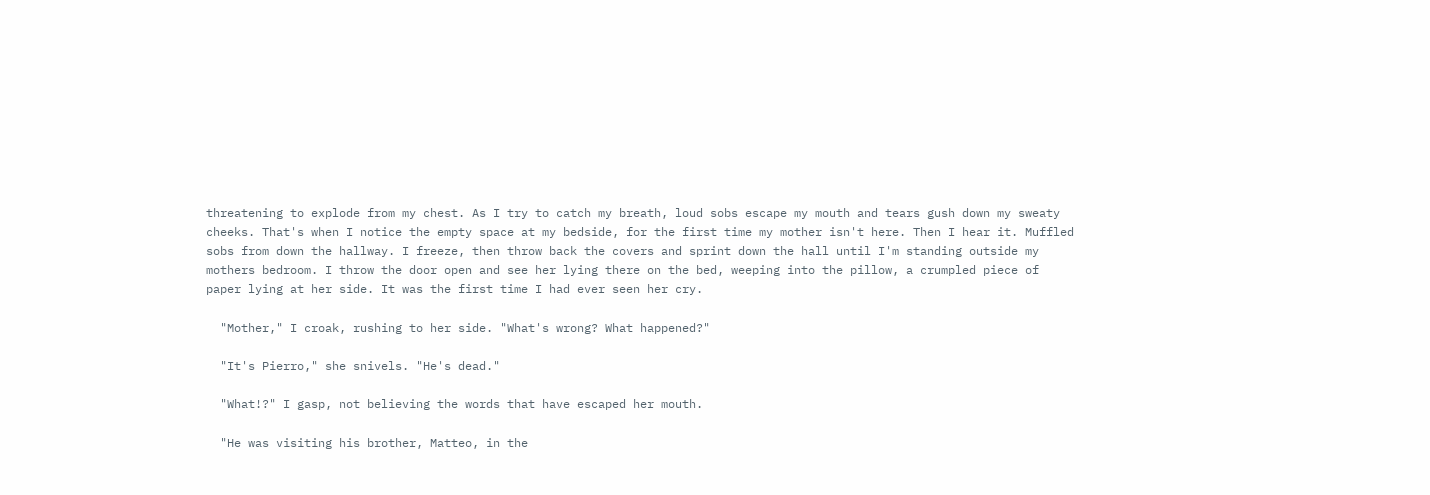threatening to explode from my chest. As I try to catch my breath, loud sobs escape my mouth and tears gush down my sweaty cheeks. That's when I notice the empty space at my bedside, for the first time my mother isn't here. Then I hear it. Muffled sobs from down the hallway. I freeze, then throw back the covers and sprint down the hall until I'm standing outside my mothers bedroom. I throw the door open and see her lying there on the bed, weeping into the pillow, a crumpled piece of paper lying at her side. It was the first time I had ever seen her cry.

  "Mother," I croak, rushing to her side. "What's wrong? What happened?"

  "It's Pierro," she snivels. "He's dead."

  "What!?" I gasp, not believing the words that have escaped her mouth.

  "He was visiting his brother, Matteo, in the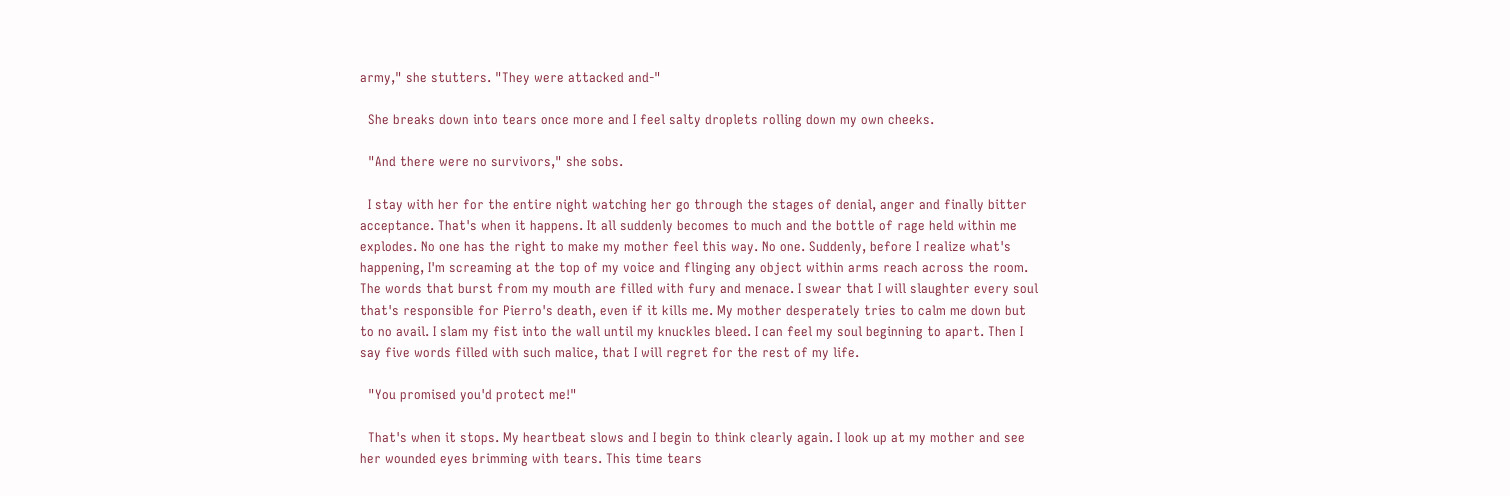army," she stutters. "They were attacked and-"

  She breaks down into tears once more and I feel salty droplets rolling down my own cheeks.

  "And there were no survivors," she sobs.

  I stay with her for the entire night watching her go through the stages of denial, anger and finally bitter acceptance. That's when it happens. It all suddenly becomes to much and the bottle of rage held within me explodes. No one has the right to make my mother feel this way. No one. Suddenly, before I realize what's happening, I'm screaming at the top of my voice and flinging any object within arms reach across the room. The words that burst from my mouth are filled with fury and menace. I swear that I will slaughter every soul that's responsible for Pierro's death, even if it kills me. My mother desperately tries to calm me down but to no avail. I slam my fist into the wall until my knuckles bleed. I can feel my soul beginning to apart. Then I say five words filled with such malice, that I will regret for the rest of my life.

  "You promised you'd protect me!"

  That's when it stops. My heartbeat slows and I begin to think clearly again. I look up at my mother and see her wounded eyes brimming with tears. This time tears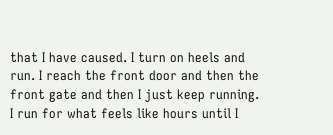that I have caused. I turn on heels and run. I reach the front door and then the front gate and then I just keep running. I run for what feels like hours until I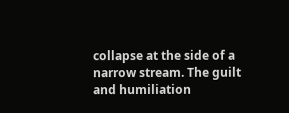collapse at the side of a narrow stream. The guilt and humiliation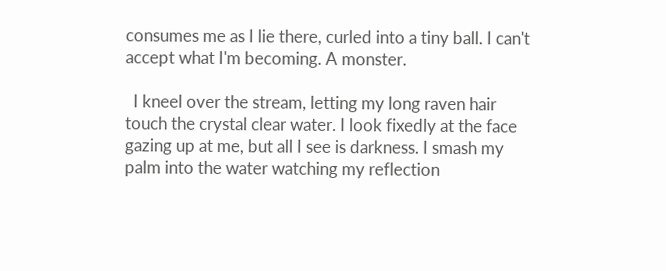consumes me as I lie there, curled into a tiny ball. I can't accept what I'm becoming. A monster.

  I kneel over the stream, letting my long raven hair touch the crystal clear water. I look fixedly at the face gazing up at me, but all I see is darkness. I smash my palm into the water watching my reflection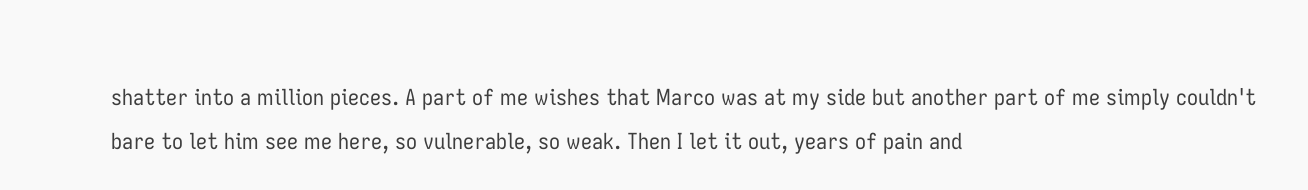shatter into a million pieces. A part of me wishes that Marco was at my side but another part of me simply couldn't bare to let him see me here, so vulnerable, so weak. Then I let it out, years of pain and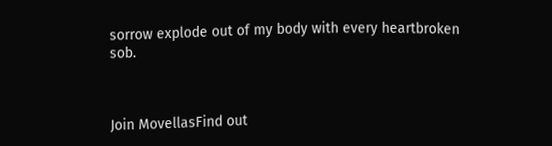sorrow explode out of my body with every heartbroken sob.



Join MovellasFind out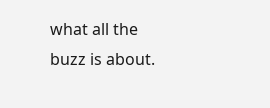what all the buzz is about.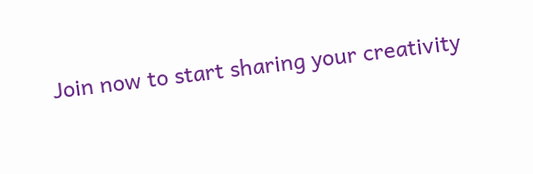Join now to start sharing your creativity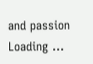and passion
Loading ...